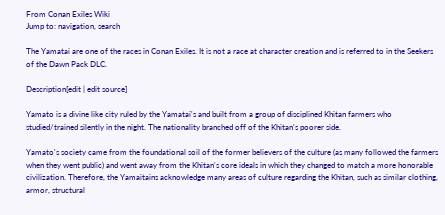From Conan Exiles Wiki
Jump to: navigation, search

The Yamatai are one of the races in Conan Exiles. It is not a race at character creation and is referred to in the Seekers of the Dawn Pack DLC.

Description[edit | edit source]

Yamato is a divine like city ruled by the Yamatai's and built from a group of disciplined Khitan farmers who studied/trained silently in the night. The nationality branched off of the Khitan's poorer side.

Yamato's society came from the foundational soil of the former believers of the culture (as many followed the farmers when they went public) and went away from the Khitan's core ideals in which they changed to match a more honorable civilization. Therefore, the Yamaitains acknowledge many areas of culture regarding the Khitan, such as similar clothing, armor, structural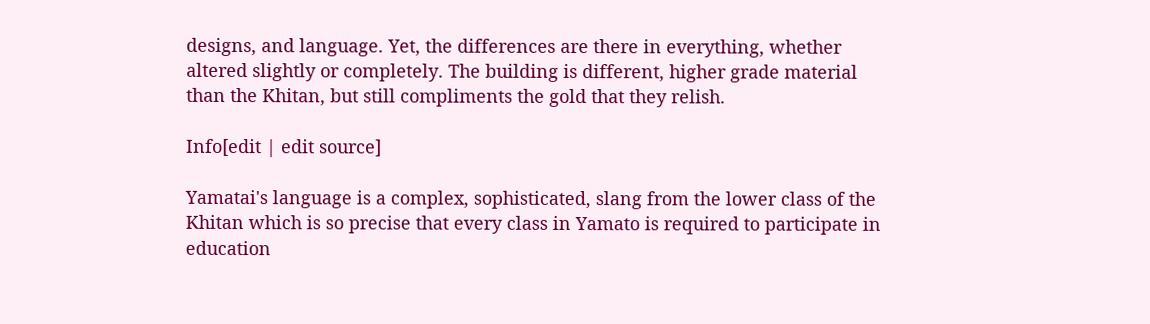designs, and language. Yet, the differences are there in everything, whether altered slightly or completely. The building is different, higher grade material than the Khitan, but still compliments the gold that they relish.

Info[edit | edit source]

Yamatai's language is a complex, sophisticated, slang from the lower class of the Khitan which is so precise that every class in Yamato is required to participate in education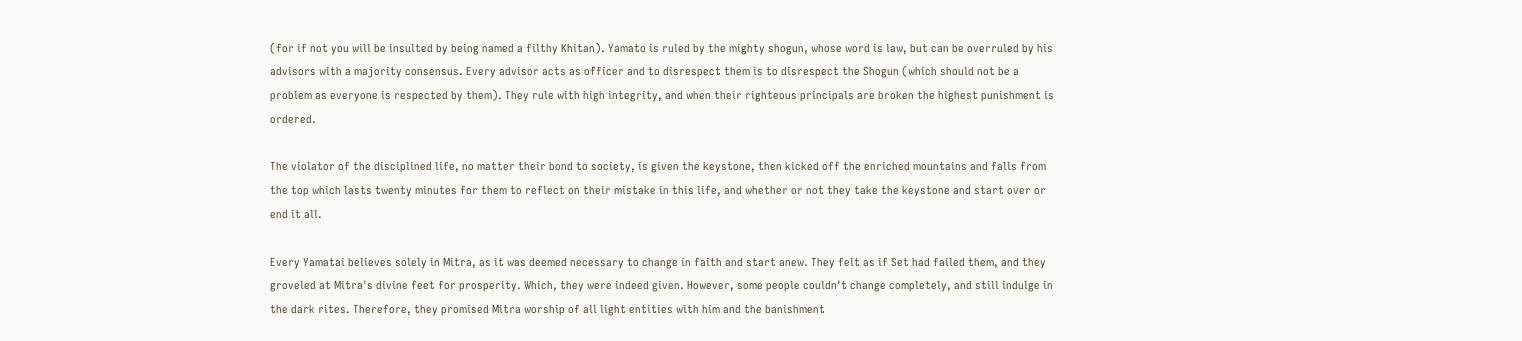(for if not you will be insulted by being named a filthy Khitan). Yamato is ruled by the mighty shogun, whose word is law, but can be overruled by his advisors with a majority consensus. Every advisor acts as officer and to disrespect them is to disrespect the Shogun (which should not be a problem as everyone is respected by them). They rule with high integrity, and when their righteous principals are broken the highest punishment is ordered.

The violator of the disciplined life, no matter their bond to society, is given the keystone, then kicked off the enriched mountains and falls from the top which lasts twenty minutes for them to reflect on their mistake in this life, and whether or not they take the keystone and start over or end it all.

Every Yamatai believes solely in Mitra, as it was deemed necessary to change in faith and start anew. They felt as if Set had failed them, and they groveled at Mitra's divine feet for prosperity. Which, they were indeed given. However, some people couldn't change completely, and still indulge in the dark rites. Therefore, they promised Mitra worship of all light entities with him and the banishment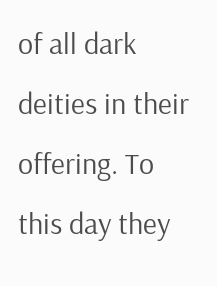of all dark deities in their offering. To this day they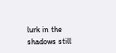lurk in the shadows still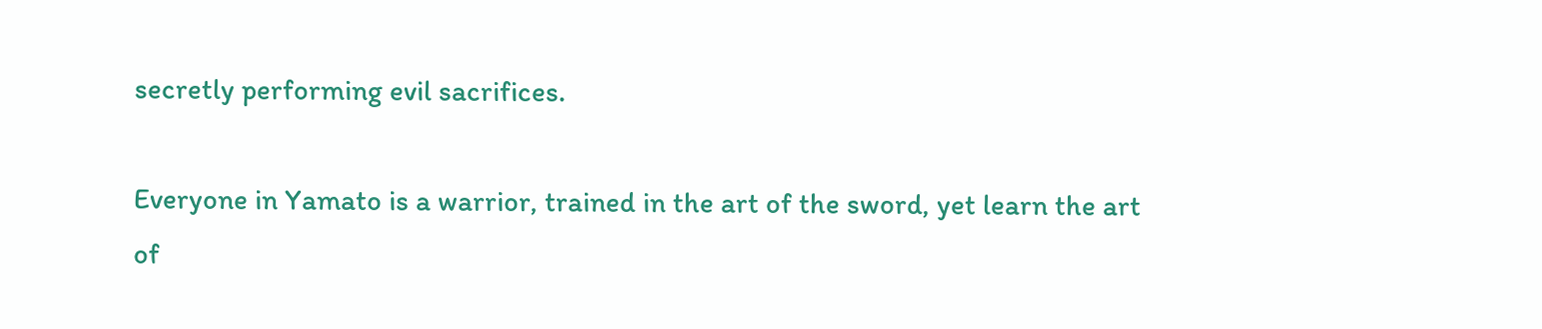secretly performing evil sacrifices.

Everyone in Yamato is a warrior, trained in the art of the sword, yet learn the art of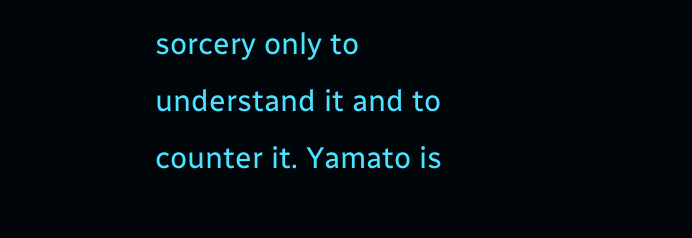sorcery only to understand it and to counter it. Yamato is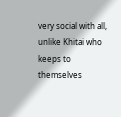very social with all, unlike Khitai who keeps to themselves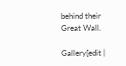behind their Great Wall.

Gallery[edit |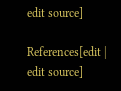edit source]

References[edit | edit source]